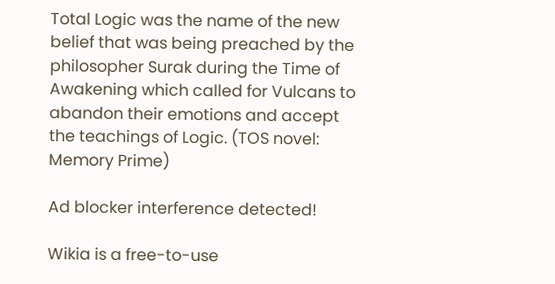Total Logic was the name of the new belief that was being preached by the philosopher Surak during the Time of Awakening which called for Vulcans to abandon their emotions and accept the teachings of Logic. (TOS novel: Memory Prime)

Ad blocker interference detected!

Wikia is a free-to-use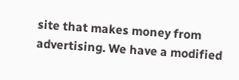site that makes money from advertising. We have a modified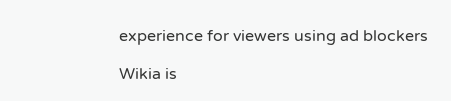experience for viewers using ad blockers

Wikia is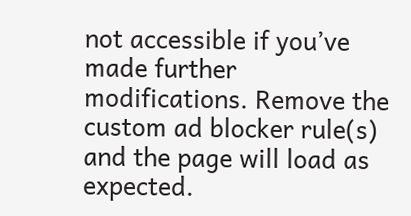not accessible if you’ve made further modifications. Remove the custom ad blocker rule(s) and the page will load as expected.